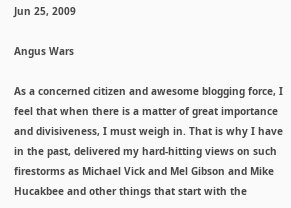Jun 25, 2009

Angus Wars

As a concerned citizen and awesome blogging force, I feel that when there is a matter of great importance and divisiveness, I must weigh in. That is why I have in the past, delivered my hard-hitting views on such firestorms as Michael Vick and Mel Gibson and Mike Hucakbee and other things that start with the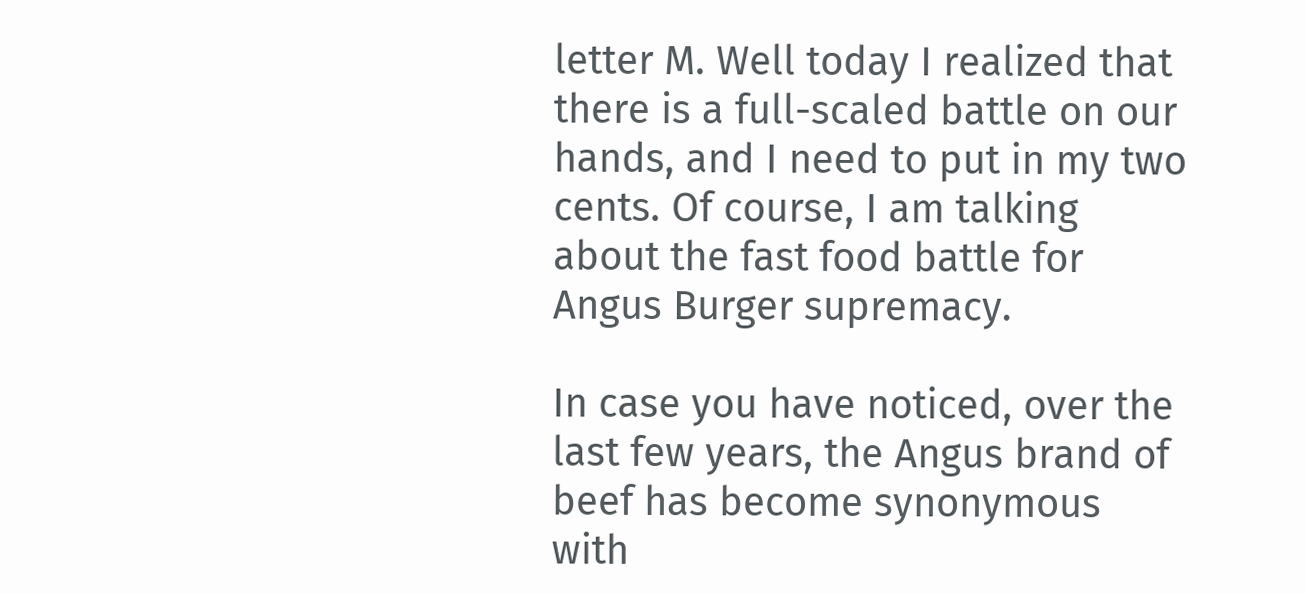letter M. Well today I realized that there is a full-scaled battle on our hands, and I need to put in my two cents. Of course, I am talking about the fast food battle for Angus Burger supremacy.

In case you have noticed, over the last few years, the Angus brand of beef has become synonymous with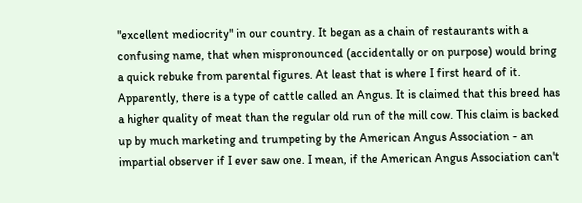"excellent mediocrity" in our country. It began as a chain of restaurants with a confusing name, that when mispronounced (accidentally or on purpose) would bring a quick rebuke from parental figures. At least that is where I first heard of it. Apparently, there is a type of cattle called an Angus. It is claimed that this breed has a higher quality of meat than the regular old run of the mill cow. This claim is backed up by much marketing and trumpeting by the American Angus Association - an impartial observer if I ever saw one. I mean, if the American Angus Association can't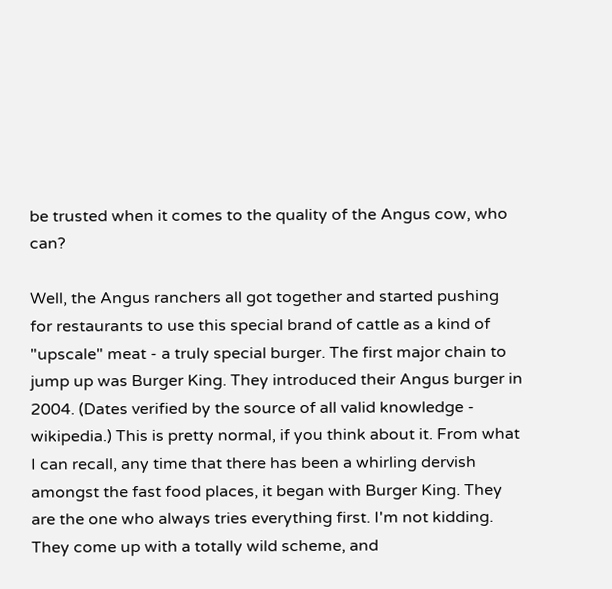be trusted when it comes to the quality of the Angus cow, who can?

Well, the Angus ranchers all got together and started pushing for restaurants to use this special brand of cattle as a kind of "upscale" meat - a truly special burger. The first major chain to jump up was Burger King. They introduced their Angus burger in 2004. (Dates verified by the source of all valid knowledge - wikipedia.) This is pretty normal, if you think about it. From what I can recall, any time that there has been a whirling dervish amongst the fast food places, it began with Burger King. They are the one who always tries everything first. I'm not kidding. They come up with a totally wild scheme, and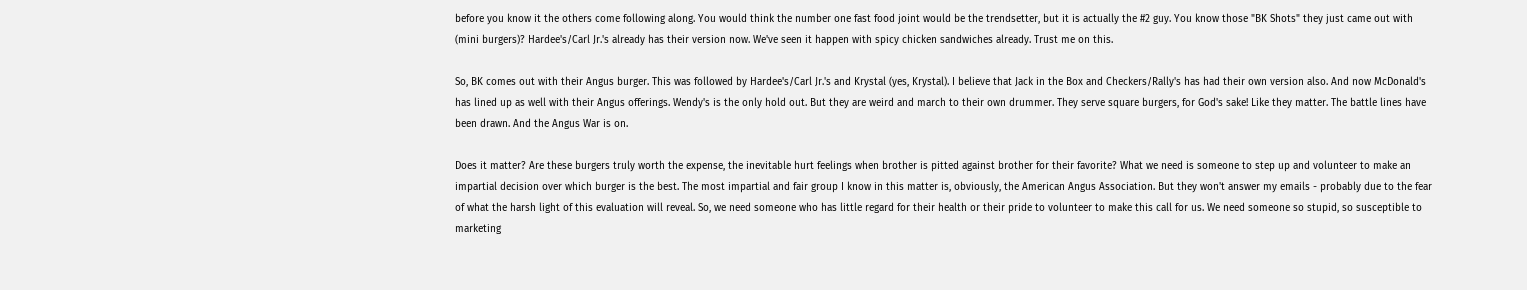before you know it the others come following along. You would think the number one fast food joint would be the trendsetter, but it is actually the #2 guy. You know those "BK Shots" they just came out with (mini burgers)? Hardee's/Carl Jr.'s already has their version now. We've seen it happen with spicy chicken sandwiches already. Trust me on this.

So, BK comes out with their Angus burger. This was followed by Hardee's/Carl Jr.'s and Krystal (yes, Krystal). I believe that Jack in the Box and Checkers/Rally's has had their own version also. And now McDonald's has lined up as well with their Angus offerings. Wendy's is the only hold out. But they are weird and march to their own drummer. They serve square burgers, for God's sake! Like they matter. The battle lines have been drawn. And the Angus War is on.

Does it matter? Are these burgers truly worth the expense, the inevitable hurt feelings when brother is pitted against brother for their favorite? What we need is someone to step up and volunteer to make an impartial decision over which burger is the best. The most impartial and fair group I know in this matter is, obviously, the American Angus Association. But they won't answer my emails - probably due to the fear of what the harsh light of this evaluation will reveal. So, we need someone who has little regard for their health or their pride to volunteer to make this call for us. We need someone so stupid, so susceptible to marketing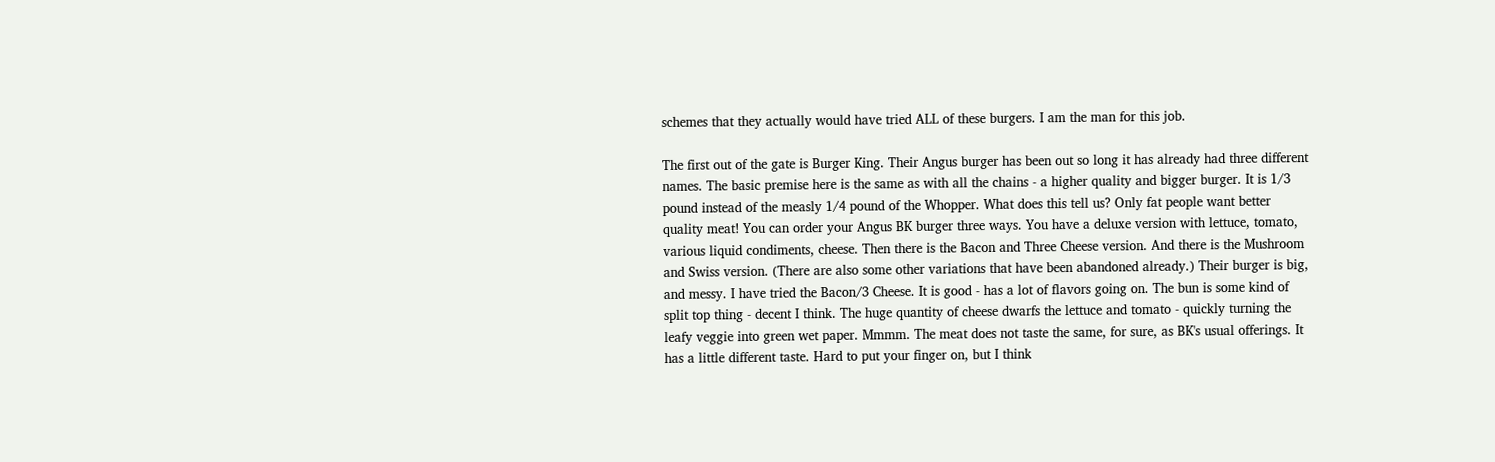schemes that they actually would have tried ALL of these burgers. I am the man for this job.

The first out of the gate is Burger King. Their Angus burger has been out so long it has already had three different names. The basic premise here is the same as with all the chains - a higher quality and bigger burger. It is 1/3 pound instead of the measly 1/4 pound of the Whopper. What does this tell us? Only fat people want better quality meat! You can order your Angus BK burger three ways. You have a deluxe version with lettuce, tomato, various liquid condiments, cheese. Then there is the Bacon and Three Cheese version. And there is the Mushroom and Swiss version. (There are also some other variations that have been abandoned already.) Their burger is big, and messy. I have tried the Bacon/3 Cheese. It is good - has a lot of flavors going on. The bun is some kind of split top thing - decent I think. The huge quantity of cheese dwarfs the lettuce and tomato - quickly turning the leafy veggie into green wet paper. Mmmm. The meat does not taste the same, for sure, as BK's usual offerings. It has a little different taste. Hard to put your finger on, but I think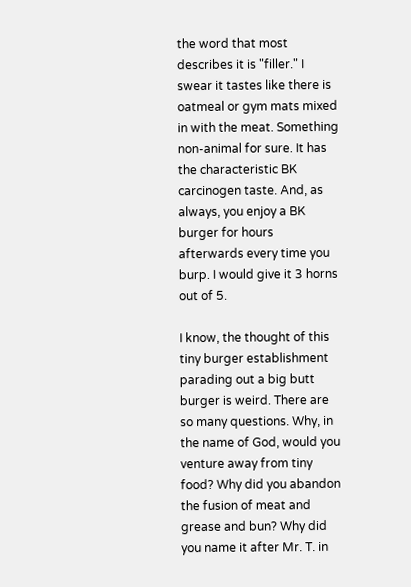the word that most describes it is "filler." I swear it tastes like there is oatmeal or gym mats mixed in with the meat. Something non-animal for sure. It has the characteristic BK carcinogen taste. And, as always, you enjoy a BK burger for hours afterwards every time you burp. I would give it 3 horns out of 5.

I know, the thought of this tiny burger establishment parading out a big butt burger is weird. There are so many questions. Why, in the name of God, would you venture away from tiny food? Why did you abandon the fusion of meat and grease and bun? Why did you name it after Mr. T. in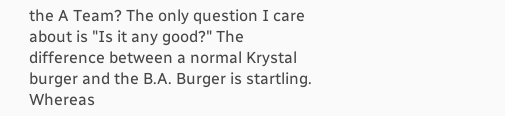the A Team? The only question I care about is "Is it any good?" The difference between a normal Krystal burger and the B.A. Burger is startling. Whereas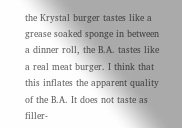the Krystal burger tastes like a grease soaked sponge in between a dinner roll, the B.A. tastes like a real meat burger. I think that this inflates the apparent quality of the B.A. It does not taste as filler-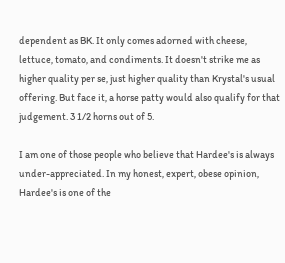dependent as BK. It only comes adorned with cheese, lettuce, tomato, and condiments. It doesn't strike me as higher quality per se, just higher quality than Krystal's usual offering. But face it, a horse patty would also qualify for that judgement. 3 1/2 horns out of 5.

I am one of those people who believe that Hardee's is always under-appreciated. In my honest, expert, obese opinion, Hardee's is one of the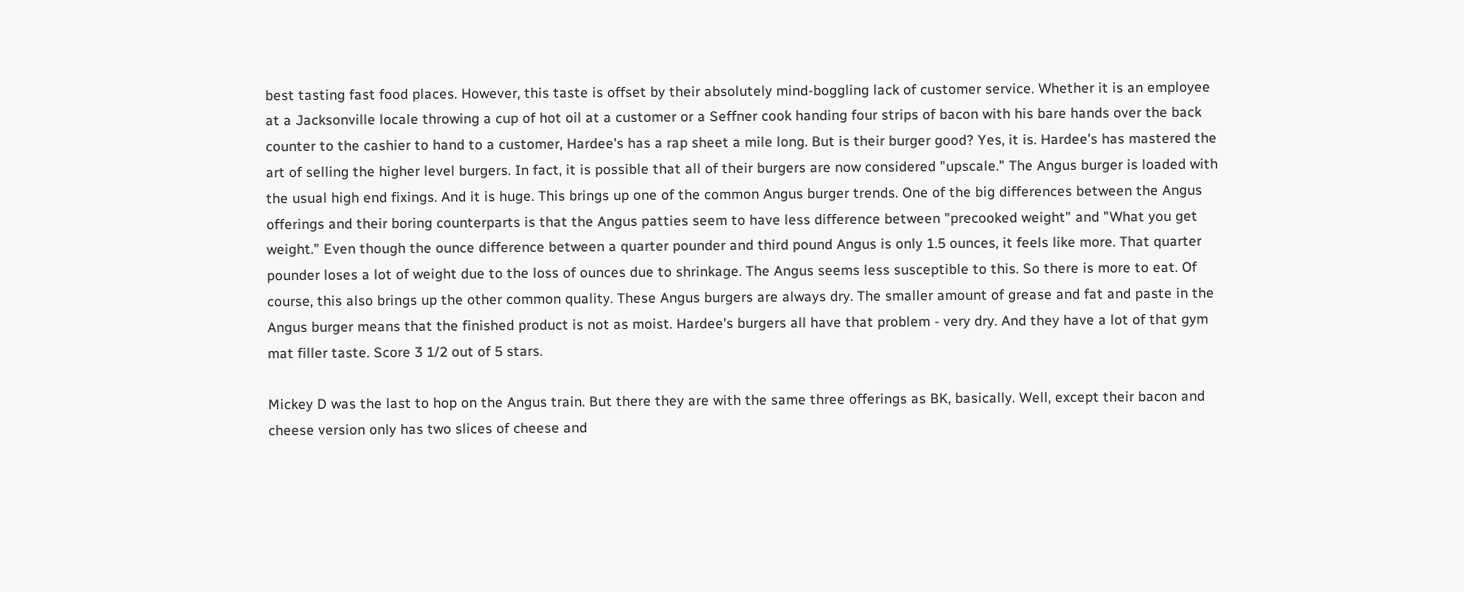best tasting fast food places. However, this taste is offset by their absolutely mind-boggling lack of customer service. Whether it is an employee at a Jacksonville locale throwing a cup of hot oil at a customer or a Seffner cook handing four strips of bacon with his bare hands over the back counter to the cashier to hand to a customer, Hardee's has a rap sheet a mile long. But is their burger good? Yes, it is. Hardee's has mastered the art of selling the higher level burgers. In fact, it is possible that all of their burgers are now considered "upscale." The Angus burger is loaded with the usual high end fixings. And it is huge. This brings up one of the common Angus burger trends. One of the big differences between the Angus offerings and their boring counterparts is that the Angus patties seem to have less difference between "precooked weight" and "What you get weight." Even though the ounce difference between a quarter pounder and third pound Angus is only 1.5 ounces, it feels like more. That quarter pounder loses a lot of weight due to the loss of ounces due to shrinkage. The Angus seems less susceptible to this. So there is more to eat. Of course, this also brings up the other common quality. These Angus burgers are always dry. The smaller amount of grease and fat and paste in the Angus burger means that the finished product is not as moist. Hardee's burgers all have that problem - very dry. And they have a lot of that gym mat filler taste. Score 3 1/2 out of 5 stars.

Mickey D was the last to hop on the Angus train. But there they are with the same three offerings as BK, basically. Well, except their bacon and cheese version only has two slices of cheese and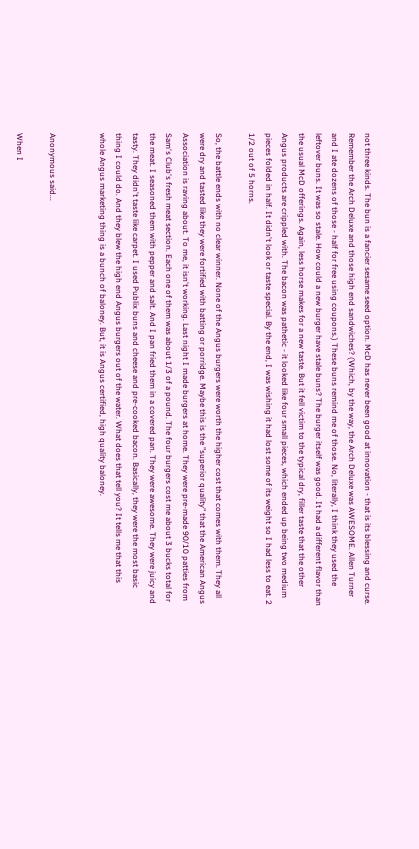not three kinds. The bun is a fancier sesame seed option. McD has never been good at innovation - that is its blessing and curse. Remember the Arch Deluxe and those high end sandwiches? (Which, by the way, the Arch Deluxe was AWESOME. Allen Turner and I ate dozens of those - half for free using coupons.) These buns remind me of those. No, literally, I think they used the leftover buns. It was so stale. How could a new burger have stale buns? The burger itself was good. It had a different flavor than the usual McD offerings. Again, less horse makes for a new taste. But it fell victim to the typical dry, filler taste that the other Angus products are crippled with. The bacon was pathetic - it looked like four small pieces, which ended up being two medium pieces folded in half. It didn't look or taste special. By the end, I was wishing it had lost some of its weight so I had less to eat. 2 1/2 out of 5 horns.

So, the battle ends with no clear winner. None of the Angus burgers were worth the higher cost that comes with them. They all were dry and tasted like they were fortified with batting or porridge. Maybe this is the "superior quality" that the American Angus Association is raving about. To me, it isn't working. Last night I made burgers at home. They were pre-made 90/10 patties from Sam's Club's fresh meat section. Each one of them was about 1/3 of a pound. The four burgers cost me about 3 bucks total for the meat. I seasoned them with pepper and salt. And I pan fried them in a covered pan. They were awesome. They were juicy and tasty. They didn't taste like carpet. I used Publix buns and cheese and pre-cooked bacon. Basically, they were the most basic thing I could do. And they blew the high end Angus burgers out of the water. What does that tell you? It tells me that this whole Angus marketing thing is a bunch of baloney. But, it is Angus certified, high quality baloney.


Anonymous said...

When I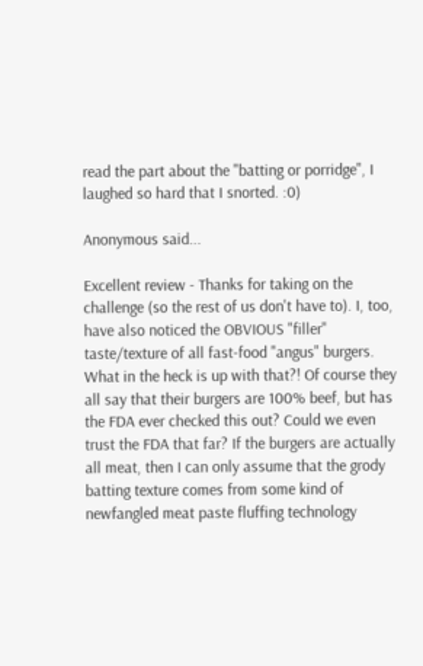read the part about the "batting or porridge", I laughed so hard that I snorted. :0)

Anonymous said...

Excellent review - Thanks for taking on the challenge (so the rest of us don't have to). I, too, have also noticed the OBVIOUS "filler" taste/texture of all fast-food "angus" burgers. What in the heck is up with that?! Of course they all say that their burgers are 100% beef, but has the FDA ever checked this out? Could we even trust the FDA that far? If the burgers are actually all meat, then I can only assume that the grody batting texture comes from some kind of newfangled meat paste fluffing technology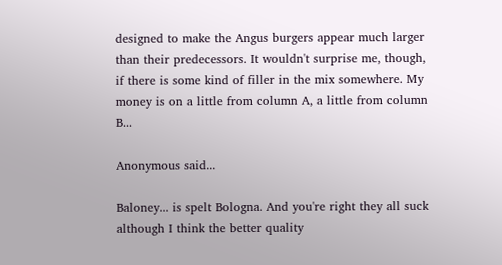designed to make the Angus burgers appear much larger than their predecessors. It wouldn't surprise me, though, if there is some kind of filler in the mix somewhere. My money is on a little from column A, a little from column B...

Anonymous said...

Baloney... is spelt Bologna. And you're right they all suck although I think the better quality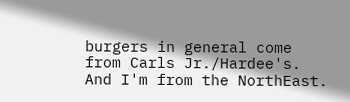burgers in general come from Carls Jr./Hardee's. And I'm from the NorthEast.